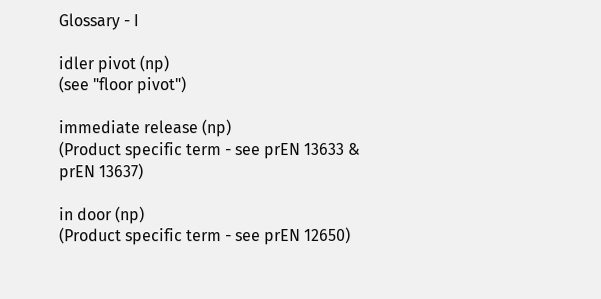Glossary - I

idler pivot (np)
(see "floor pivot")

immediate release (np)
(Product specific term - see prEN 13633 & prEN 13637)

in door (np)
(Product specific term - see prEN 12650)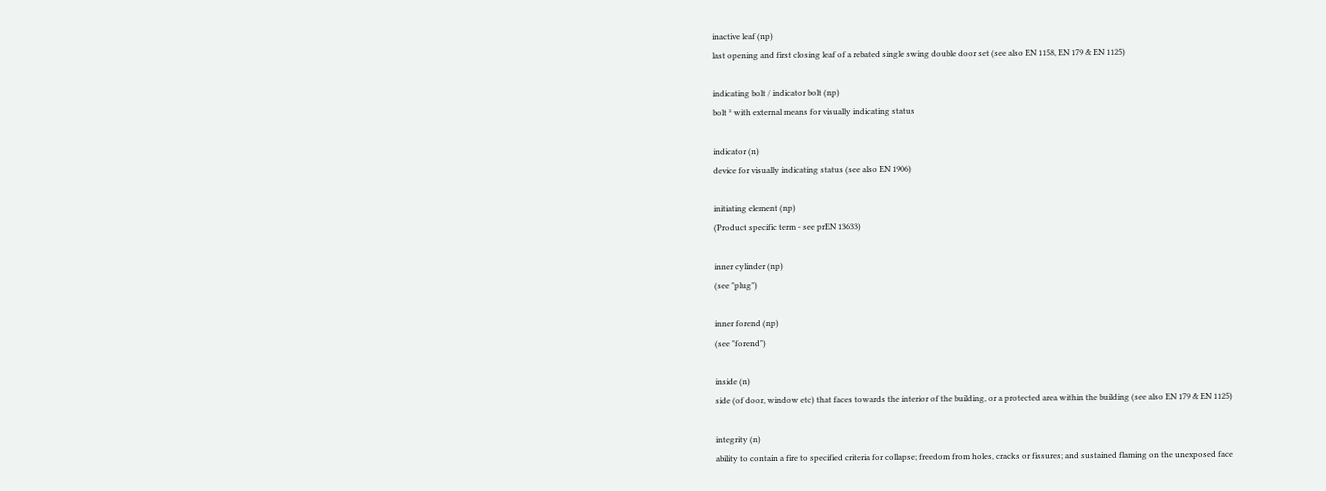inactive leaf (np)
last opening and first closing leaf of a rebated single swing double door set (see also EN 1158, EN 179 & EN 1125)

indicating bolt / indicator bolt (np)
bolt ² with external means for visually indicating status

indicator (n)
device for visually indicating status (see also EN 1906)

initiating element (np)
(Product specific term - see prEN 13633)

inner cylinder (np)
(see "plug")

inner forend (np)
(see "forend")

inside (n)
side (of door, window etc) that faces towards the interior of the building, or a protected area within the building (see also EN 179 & EN 1125)

integrity (n)
ability to contain a fire to specified criteria for collapse; freedom from holes, cracks or fissures; and sustained flaming on the unexposed face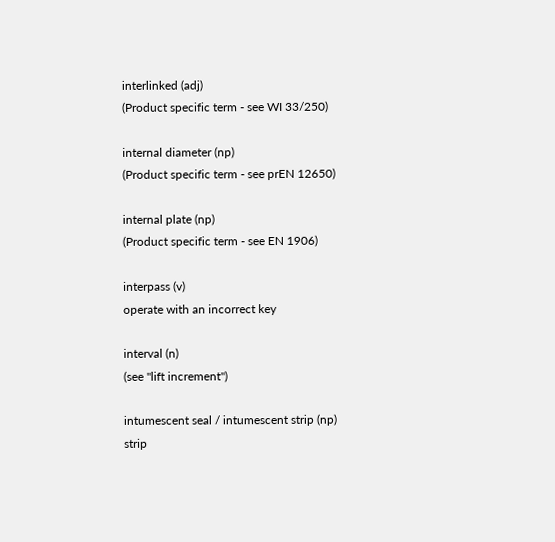interlinked (adj)
(Product specific term - see WI 33/250)

internal diameter (np)
(Product specific term - see prEN 12650)

internal plate (np)
(Product specific term - see EN 1906)

interpass (v)
operate with an incorrect key

interval (n)
(see "lift increment")

intumescent seal / intumescent strip (np)
strip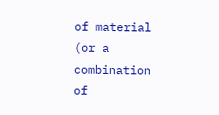of material (or a combination of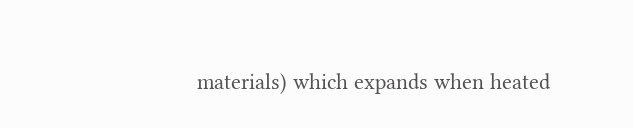materials) which expands when heated